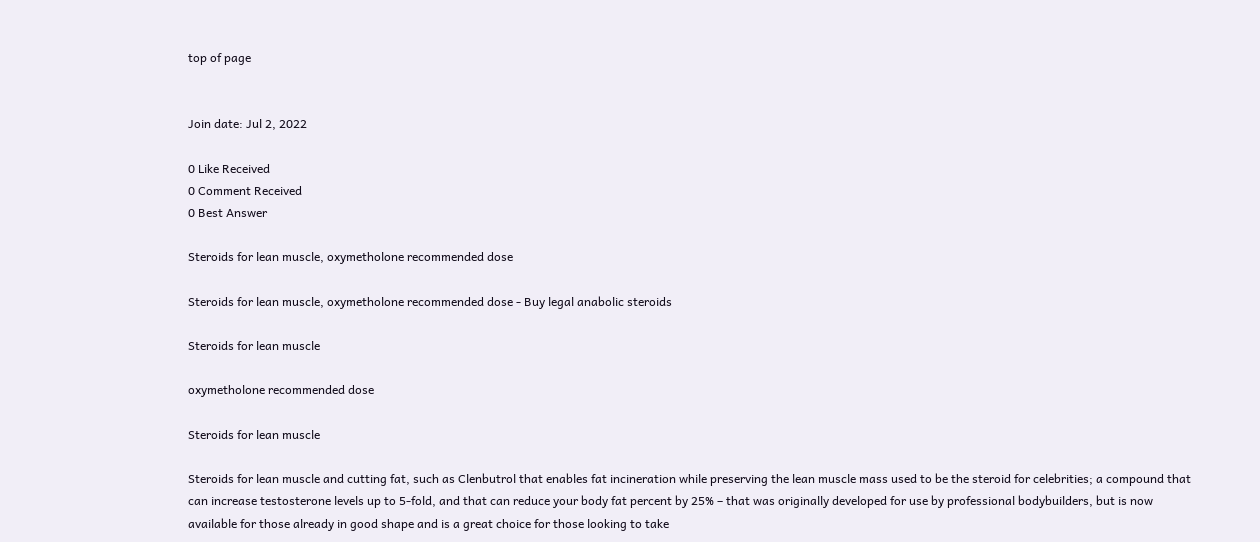top of page


Join date: Jul 2, 2022

0 Like Received
0 Comment Received
0 Best Answer

Steroids for lean muscle, oxymetholone recommended dose

Steroids for lean muscle, oxymetholone recommended dose - Buy legal anabolic steroids

Steroids for lean muscle

oxymetholone recommended dose

Steroids for lean muscle

Steroids for lean muscle and cutting fat, such as Clenbutrol that enables fat incineration while preserving the lean muscle mass used to be the steroid for celebrities; a compound that can increase testosterone levels up to 5-fold, and that can reduce your body fat percent by 25% – that was originally developed for use by professional bodybuilders, but is now available for those already in good shape and is a great choice for those looking to take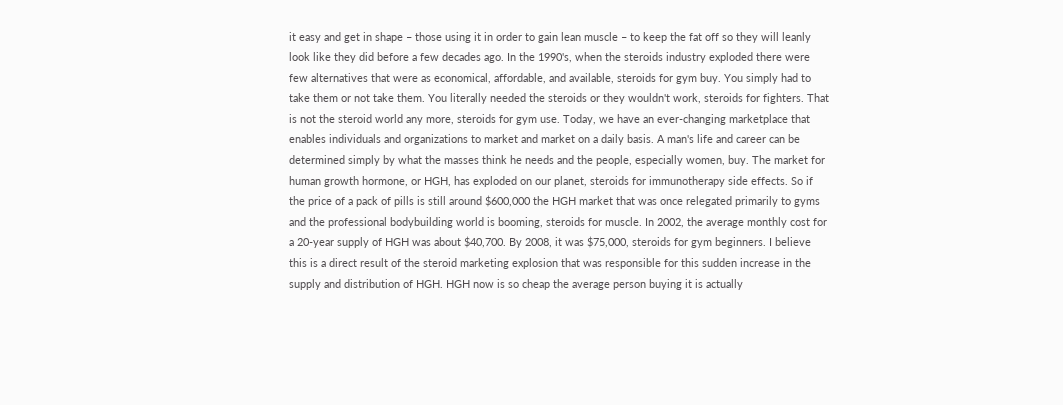it easy and get in shape – those using it in order to gain lean muscle – to keep the fat off so they will leanly look like they did before a few decades ago. In the 1990's, when the steroids industry exploded there were few alternatives that were as economical, affordable, and available, steroids for gym buy. You simply had to take them or not take them. You literally needed the steroids or they wouldn't work, steroids for fighters. That is not the steroid world any more, steroids for gym use. Today, we have an ever-changing marketplace that enables individuals and organizations to market and market on a daily basis. A man's life and career can be determined simply by what the masses think he needs and the people, especially women, buy. The market for human growth hormone, or HGH, has exploded on our planet, steroids for immunotherapy side effects. So if the price of a pack of pills is still around $600,000 the HGH market that was once relegated primarily to gyms and the professional bodybuilding world is booming, steroids for muscle. In 2002, the average monthly cost for a 20-year supply of HGH was about $40,700. By 2008, it was $75,000, steroids for gym beginners. I believe this is a direct result of the steroid marketing explosion that was responsible for this sudden increase in the supply and distribution of HGH. HGH now is so cheap the average person buying it is actually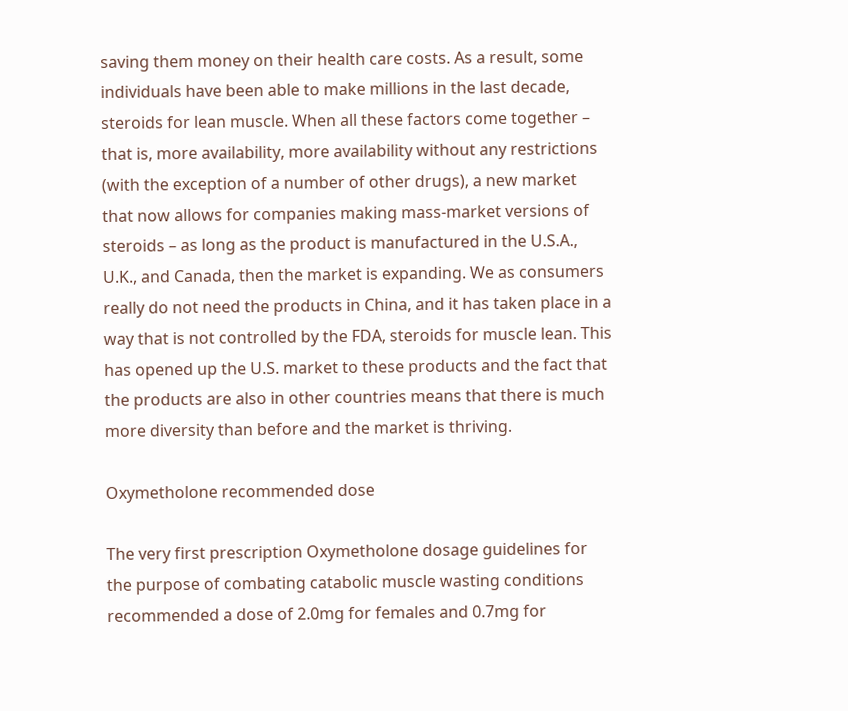saving them money on their health care costs. As a result, some individuals have been able to make millions in the last decade, steroids for lean muscle. When all these factors come together – that is, more availability, more availability without any restrictions (with the exception of a number of other drugs), a new market that now allows for companies making mass-market versions of steroids – as long as the product is manufactured in the U.S.A., U.K., and Canada, then the market is expanding. We as consumers really do not need the products in China, and it has taken place in a way that is not controlled by the FDA, steroids for muscle lean. This has opened up the U.S. market to these products and the fact that the products are also in other countries means that there is much more diversity than before and the market is thriving.

Oxymetholone recommended dose

The very first prescription Oxymetholone dosage guidelines for the purpose of combating catabolic muscle wasting conditions recommended a dose of 2.0mg for females and 0.7mg for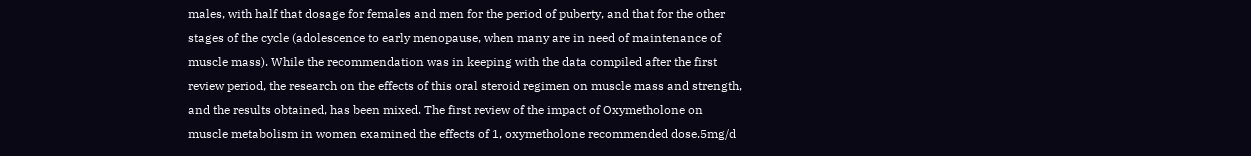males, with half that dosage for females and men for the period of puberty, and that for the other stages of the cycle (adolescence to early menopause, when many are in need of maintenance of muscle mass). While the recommendation was in keeping with the data compiled after the first review period, the research on the effects of this oral steroid regimen on muscle mass and strength, and the results obtained, has been mixed. The first review of the impact of Oxymetholone on muscle metabolism in women examined the effects of 1, oxymetholone recommended dose.5mg/d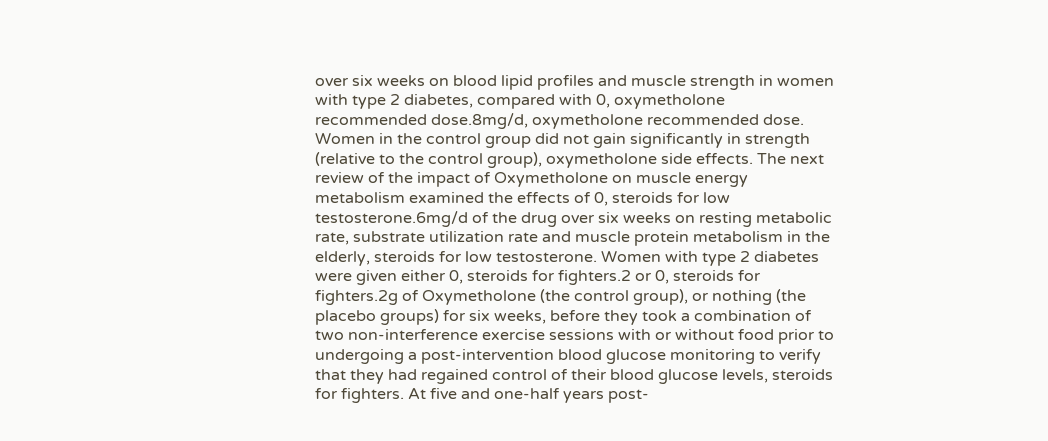over six weeks on blood lipid profiles and muscle strength in women with type 2 diabetes, compared with 0, oxymetholone recommended dose.8mg/d, oxymetholone recommended dose. Women in the control group did not gain significantly in strength (relative to the control group), oxymetholone side effects. The next review of the impact of Oxymetholone on muscle energy metabolism examined the effects of 0, steroids for low testosterone.6mg/d of the drug over six weeks on resting metabolic rate, substrate utilization rate and muscle protein metabolism in the elderly, steroids for low testosterone. Women with type 2 diabetes were given either 0, steroids for fighters.2 or 0, steroids for fighters.2g of Oxymetholone (the control group), or nothing (the placebo groups) for six weeks, before they took a combination of two non-interference exercise sessions with or without food prior to undergoing a post-intervention blood glucose monitoring to verify that they had regained control of their blood glucose levels, steroids for fighters. At five and one-half years post-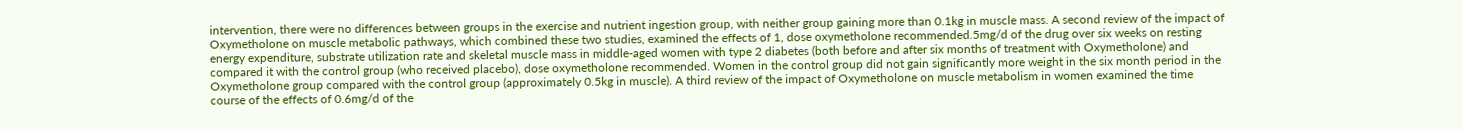intervention, there were no differences between groups in the exercise and nutrient ingestion group, with neither group gaining more than 0.1kg in muscle mass. A second review of the impact of Oxymetholone on muscle metabolic pathways, which combined these two studies, examined the effects of 1, dose oxymetholone recommended.5mg/d of the drug over six weeks on resting energy expenditure, substrate utilization rate and skeletal muscle mass in middle-aged women with type 2 diabetes (both before and after six months of treatment with Oxymetholone) and compared it with the control group (who received placebo), dose oxymetholone recommended. Women in the control group did not gain significantly more weight in the six month period in the Oxymetholone group compared with the control group (approximately 0.5kg in muscle). A third review of the impact of Oxymetholone on muscle metabolism in women examined the time course of the effects of 0.6mg/d of the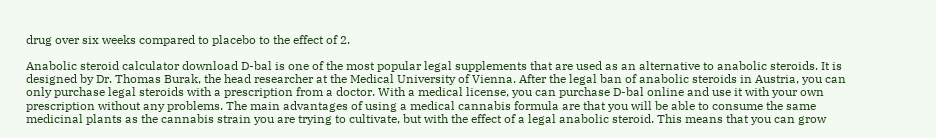drug over six weeks compared to placebo to the effect of 2.

Anabolic steroid calculator download D-bal is one of the most popular legal supplements that are used as an alternative to anabolic steroids. It is designed by Dr. Thomas Burak, the head researcher at the Medical University of Vienna. After the legal ban of anabolic steroids in Austria, you can only purchase legal steroids with a prescription from a doctor. With a medical license, you can purchase D-bal online and use it with your own prescription without any problems. The main advantages of using a medical cannabis formula are that you will be able to consume the same medicinal plants as the cannabis strain you are trying to cultivate, but with the effect of a legal anabolic steroid. This means that you can grow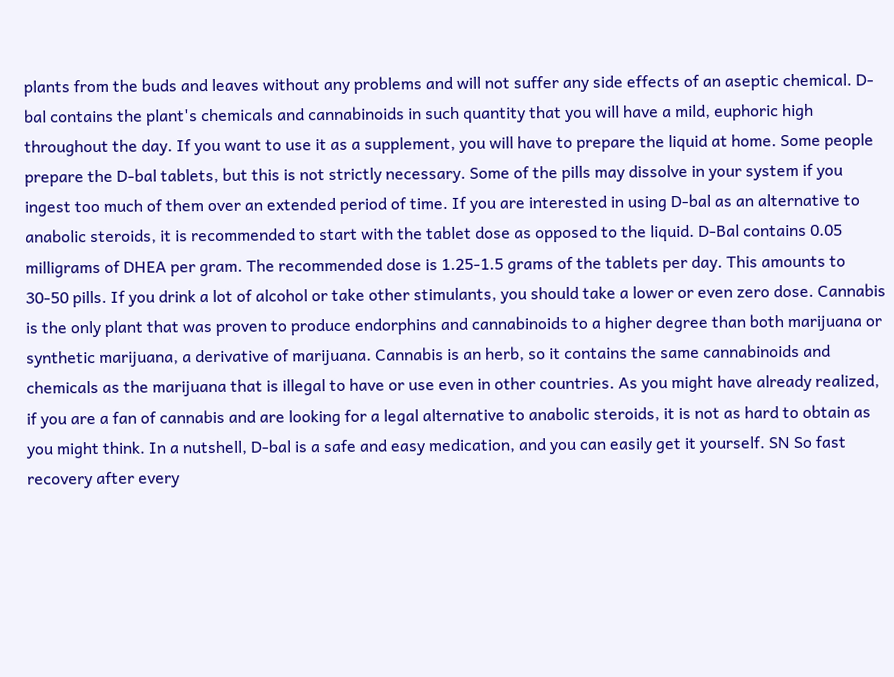plants from the buds and leaves without any problems and will not suffer any side effects of an aseptic chemical. D-bal contains the plant's chemicals and cannabinoids in such quantity that you will have a mild, euphoric high throughout the day. If you want to use it as a supplement, you will have to prepare the liquid at home. Some people prepare the D-bal tablets, but this is not strictly necessary. Some of the pills may dissolve in your system if you ingest too much of them over an extended period of time. If you are interested in using D-bal as an alternative to anabolic steroids, it is recommended to start with the tablet dose as opposed to the liquid. D-Bal contains 0.05 milligrams of DHEA per gram. The recommended dose is 1.25-1.5 grams of the tablets per day. This amounts to 30-50 pills. If you drink a lot of alcohol or take other stimulants, you should take a lower or even zero dose. Cannabis is the only plant that was proven to produce endorphins and cannabinoids to a higher degree than both marijuana or synthetic marijuana, a derivative of marijuana. Cannabis is an herb, so it contains the same cannabinoids and chemicals as the marijuana that is illegal to have or use even in other countries. As you might have already realized, if you are a fan of cannabis and are looking for a legal alternative to anabolic steroids, it is not as hard to obtain as you might think. In a nutshell, D-bal is a safe and easy medication, and you can easily get it yourself. SN So fast recovery after every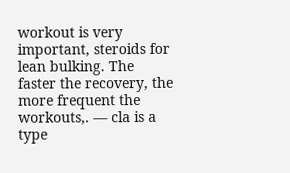workout is very important, steroids for lean bulking. The faster the recovery, the more frequent the workouts,. — cla is a type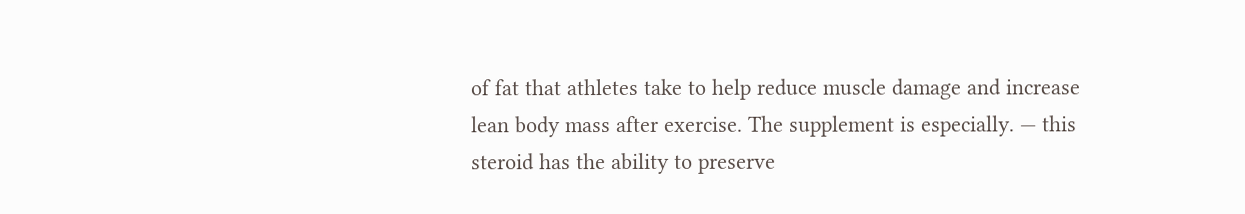of fat that athletes take to help reduce muscle damage and increase lean body mass after exercise. The supplement is especially. — this steroid has the ability to preserve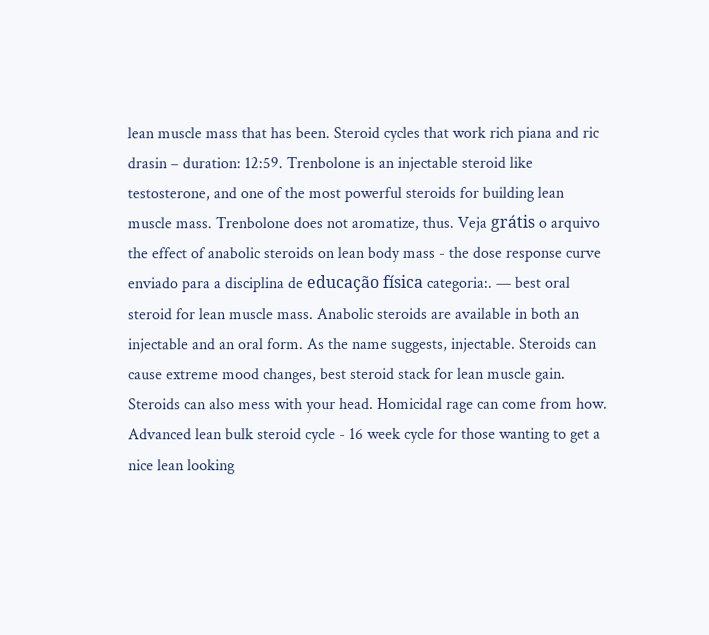lean muscle mass that has been. Steroid cycles that work rich piana and ric drasin – duration: 12:59. Trenbolone is an injectable steroid like testosterone, and one of the most powerful steroids for building lean muscle mass. Trenbolone does not aromatize, thus. Veja grátis o arquivo the effect of anabolic steroids on lean body mass - the dose response curve enviado para a disciplina de educação física categoria:. — best oral steroid for lean muscle mass. Anabolic steroids are available in both an injectable and an oral form. As the name suggests, injectable. Steroids can cause extreme mood changes, best steroid stack for lean muscle gain. Steroids can also mess with your head. Homicidal rage can come from how. Advanced lean bulk steroid cycle - 16 week cycle for those wanting to get a nice lean looking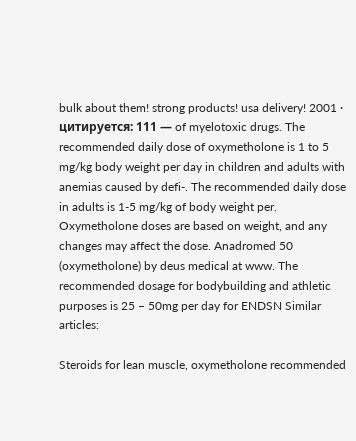bulk about them! strong products! usa delivery! 2001 · цитируется: 111 — of myelotoxic drugs. The recommended daily dose of oxymetholone is 1 to 5 mg/kg body weight per day in children and adults with anemias caused by defi-. The recommended daily dose in adults is 1-5 mg/kg of body weight per. Oxymetholone doses are based on weight, and any changes may affect the dose. Anadromed 50 (oxymetholone) by deus medical at www. The recommended dosage for bodybuilding and athletic purposes is 25 – 50mg per day for ENDSN Similar articles:

Steroids for lean muscle, oxymetholone recommended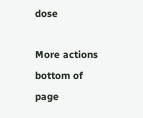dose

More actions
bottom of page